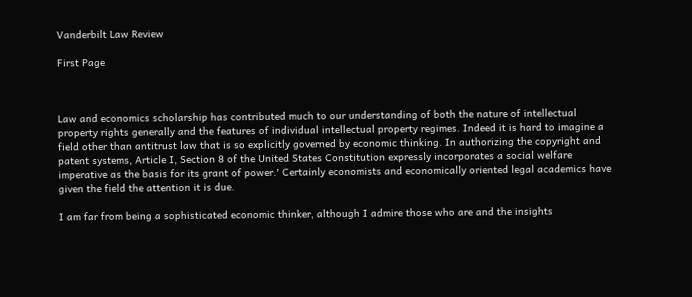Vanderbilt Law Review

First Page



Law and economics scholarship has contributed much to our understanding of both the nature of intellectual property rights generally and the features of individual intellectual property regimes. Indeed it is hard to imagine a field other than antitrust law that is so explicitly governed by economic thinking. In authorizing the copyright and patent systems, Article I, Section 8 of the United States Constitution expressly incorporates a social welfare imperative as the basis for its grant of power.' Certainly economists and economically oriented legal academics have given the field the attention it is due.

I am far from being a sophisticated economic thinker, although I admire those who are and the insights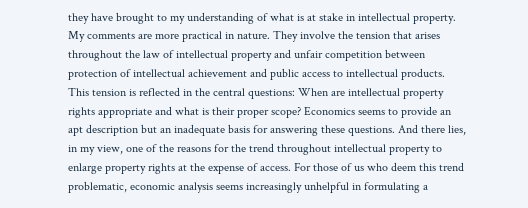they have brought to my understanding of what is at stake in intellectual property. My comments are more practical in nature. They involve the tension that arises throughout the law of intellectual property and unfair competition between protection of intellectual achievement and public access to intellectual products. This tension is reflected in the central questions: When are intellectual property rights appropriate and what is their proper scope? Economics seems to provide an apt description but an inadequate basis for answering these questions. And there lies, in my view, one of the reasons for the trend throughout intellectual property to enlarge property rights at the expense of access. For those of us who deem this trend problematic, economic analysis seems increasingly unhelpful in formulating a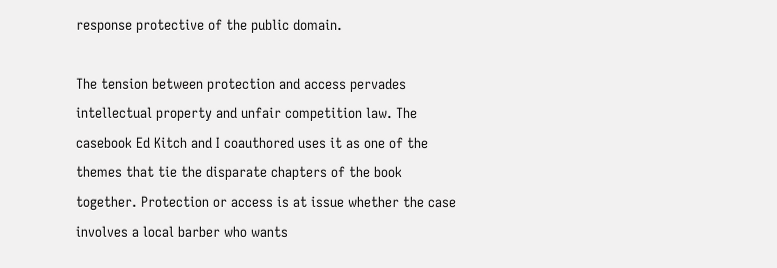response protective of the public domain.

The tension between protection and access pervades intellectual property and unfair competition law. The casebook Ed Kitch and I coauthored uses it as one of the themes that tie the disparate chapters of the book together. Protection or access is at issue whether the case involves a local barber who wants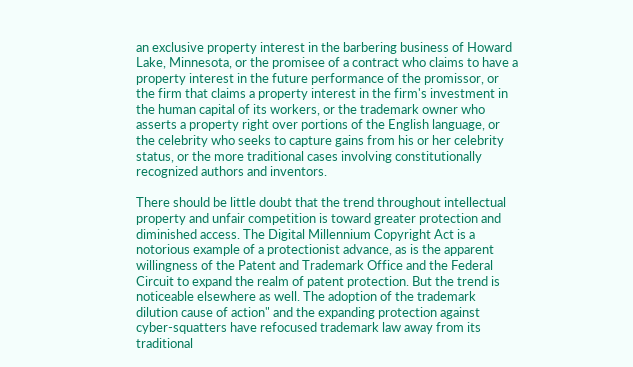an exclusive property interest in the barbering business of Howard Lake, Minnesota, or the promisee of a contract who claims to have a property interest in the future performance of the promissor, or the firm that claims a property interest in the firm's investment in the human capital of its workers, or the trademark owner who asserts a property right over portions of the English language, or the celebrity who seeks to capture gains from his or her celebrity status, or the more traditional cases involving constitutionally recognized authors and inventors.

There should be little doubt that the trend throughout intellectual property and unfair competition is toward greater protection and diminished access. The Digital Millennium Copyright Act is a notorious example of a protectionist advance, as is the apparent willingness of the Patent and Trademark Office and the Federal Circuit to expand the realm of patent protection. But the trend is noticeable elsewhere as well. The adoption of the trademark dilution cause of action" and the expanding protection against cyber-squatters have refocused trademark law away from its traditional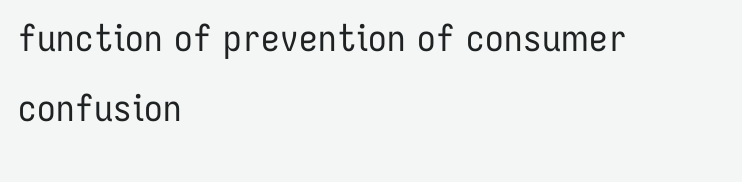function of prevention of consumer confusion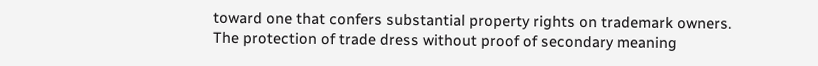toward one that confers substantial property rights on trademark owners. The protection of trade dress without proof of secondary meaning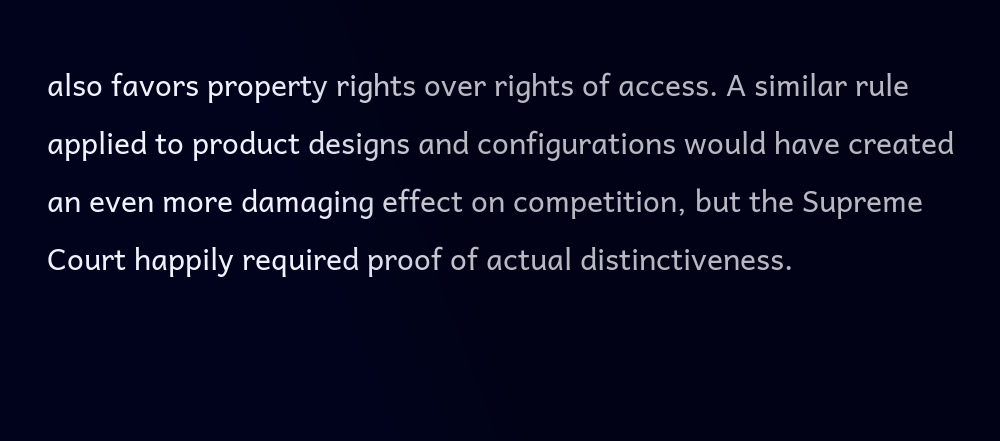also favors property rights over rights of access. A similar rule applied to product designs and configurations would have created an even more damaging effect on competition, but the Supreme Court happily required proof of actual distinctiveness.